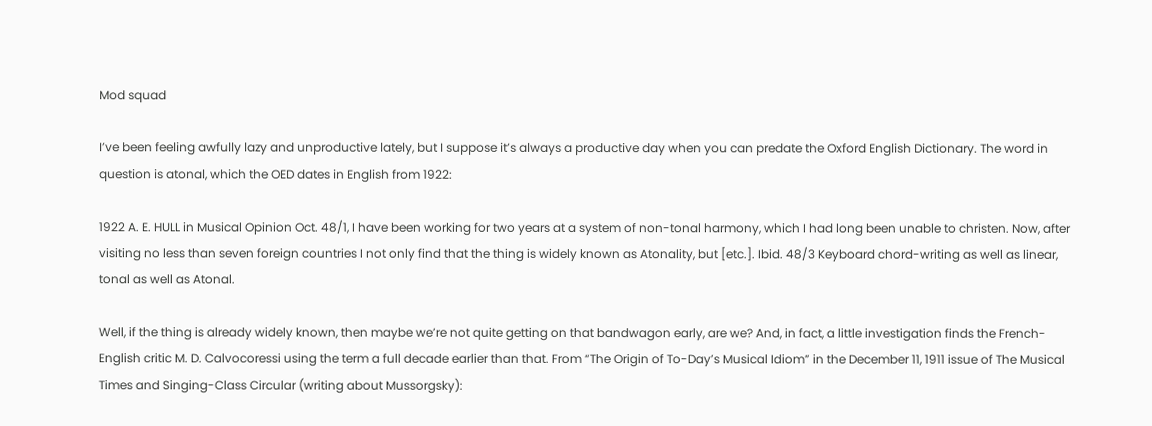Mod squad

I’ve been feeling awfully lazy and unproductive lately, but I suppose it’s always a productive day when you can predate the Oxford English Dictionary. The word in question is atonal, which the OED dates in English from 1922:

1922 A. E. HULL in Musical Opinion Oct. 48/1, I have been working for two years at a system of non-tonal harmony, which I had long been unable to christen. Now, after visiting no less than seven foreign countries I not only find that the thing is widely known as Atonality, but [etc.]. Ibid. 48/3 Keyboard chord-writing as well as linear, tonal as well as Atonal.

Well, if the thing is already widely known, then maybe we’re not quite getting on that bandwagon early, are we? And, in fact, a little investigation finds the French-English critic M. D. Calvocoressi using the term a full decade earlier than that. From “The Origin of To-Day’s Musical Idiom” in the December 11, 1911 issue of The Musical Times and Singing-Class Circular (writing about Mussorgsky):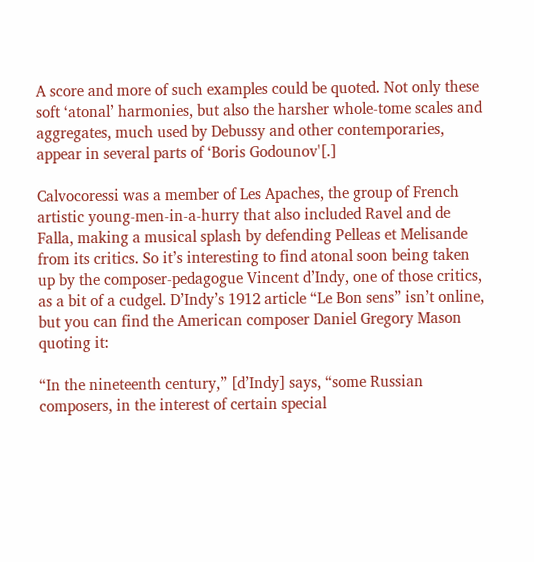A score and more of such examples could be quoted. Not only these soft ‘atonal’ harmonies, but also the harsher whole-tome scales and aggregates, much used by Debussy and other contemporaries, appear in several parts of ‘Boris Godounov'[.]

Calvocoressi was a member of Les Apaches, the group of French artistic young-men-in-a-hurry that also included Ravel and de Falla, making a musical splash by defending Pelleas et Melisande from its critics. So it’s interesting to find atonal soon being taken up by the composer-pedagogue Vincent d’Indy, one of those critics, as a bit of a cudgel. D’Indy’s 1912 article “Le Bon sens” isn’t online, but you can find the American composer Daniel Gregory Mason quoting it:

“In the nineteenth century,” [d’Indy] says, “some Russian composers, in the interest of certain special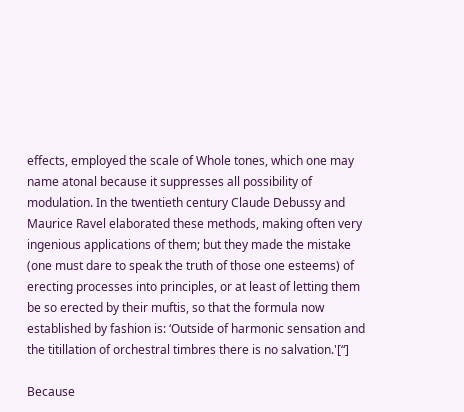effects, employed the scale of Whole tones, which one may name atonal because it suppresses all possibility of modulation. In the twentieth century Claude Debussy and Maurice Ravel elaborated these methods, making often very ingenious applications of them; but they made the mistake (one must dare to speak the truth of those one esteems) of erecting processes into principles, or at least of letting them be so erected by their muftis, so that the formula now established by fashion is: ‘Outside of harmonic sensation and the titillation of orchestral timbres there is no salvation.'[“]

Because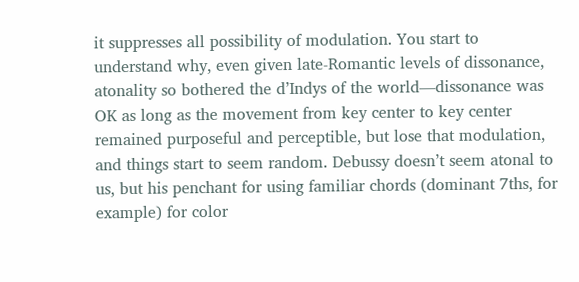it suppresses all possibility of modulation. You start to understand why, even given late-Romantic levels of dissonance, atonality so bothered the d’Indys of the world—dissonance was OK as long as the movement from key center to key center remained purposeful and perceptible, but lose that modulation, and things start to seem random. Debussy doesn’t seem atonal to us, but his penchant for using familiar chords (dominant 7ths, for example) for color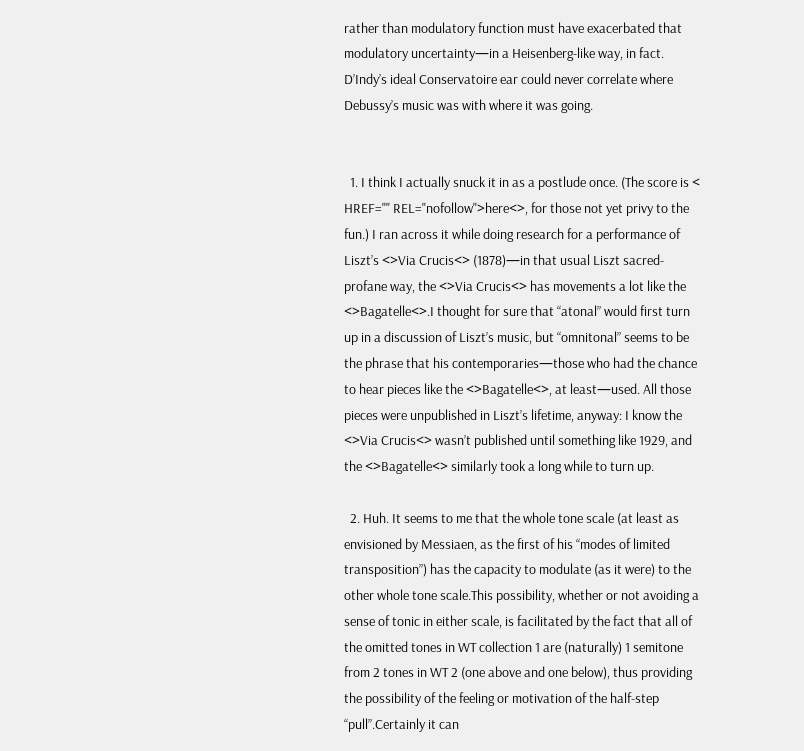rather than modulatory function must have exacerbated that modulatory uncertainty—in a Heisenberg-like way, in fact. D’Indy’s ideal Conservatoire ear could never correlate where Debussy’s music was with where it was going.


  1. I think I actually snuck it in as a postlude once. (The score is < HREF="" REL="nofollow">here<>, for those not yet privy to the fun.) I ran across it while doing research for a performance of Liszt’s <>Via Crucis<> (1878)—in that usual Liszt sacred-profane way, the <>Via Crucis<> has movements a lot like the <>Bagatelle<>.I thought for sure that “atonal” would first turn up in a discussion of Liszt’s music, but “omnitonal” seems to be the phrase that his contemporaries—those who had the chance to hear pieces like the <>Bagatelle<>, at least—used. All those pieces were unpublished in Liszt’s lifetime, anyway: I know the <>Via Crucis<> wasn’t published until something like 1929, and the <>Bagatelle<> similarly took a long while to turn up.

  2. Huh. It seems to me that the whole tone scale (at least as envisioned by Messiaen, as the first of his “modes of limited transposition”) has the capacity to modulate (as it were) to the other whole tone scale.This possibility, whether or not avoiding a sense of tonic in either scale, is facilitated by the fact that all of the omitted tones in WT collection 1 are (naturally) 1 semitone from 2 tones in WT 2 (one above and one below), thus providing the possibility of the feeling or motivation of the half-step “pull”.Certainly it can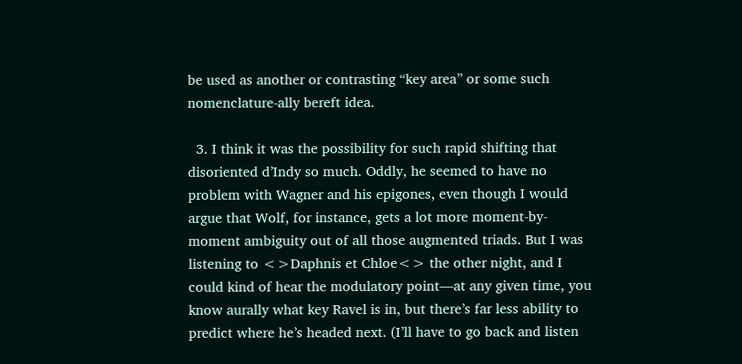be used as another or contrasting “key area” or some such nomenclature-ally bereft idea.

  3. I think it was the possibility for such rapid shifting that disoriented d’Indy so much. Oddly, he seemed to have no problem with Wagner and his epigones, even though I would argue that Wolf, for instance, gets a lot more moment-by-moment ambiguity out of all those augmented triads. But I was listening to <>Daphnis et Chloe<> the other night, and I could kind of hear the modulatory point—at any given time, you know aurally what key Ravel is in, but there’s far less ability to predict where he’s headed next. (I’ll have to go back and listen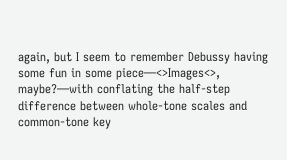again, but I seem to remember Debussy having some fun in some piece—<>Images<>, maybe?—with conflating the half-step difference between whole-tone scales and common-tone key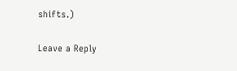shifts.)

Leave a Reply